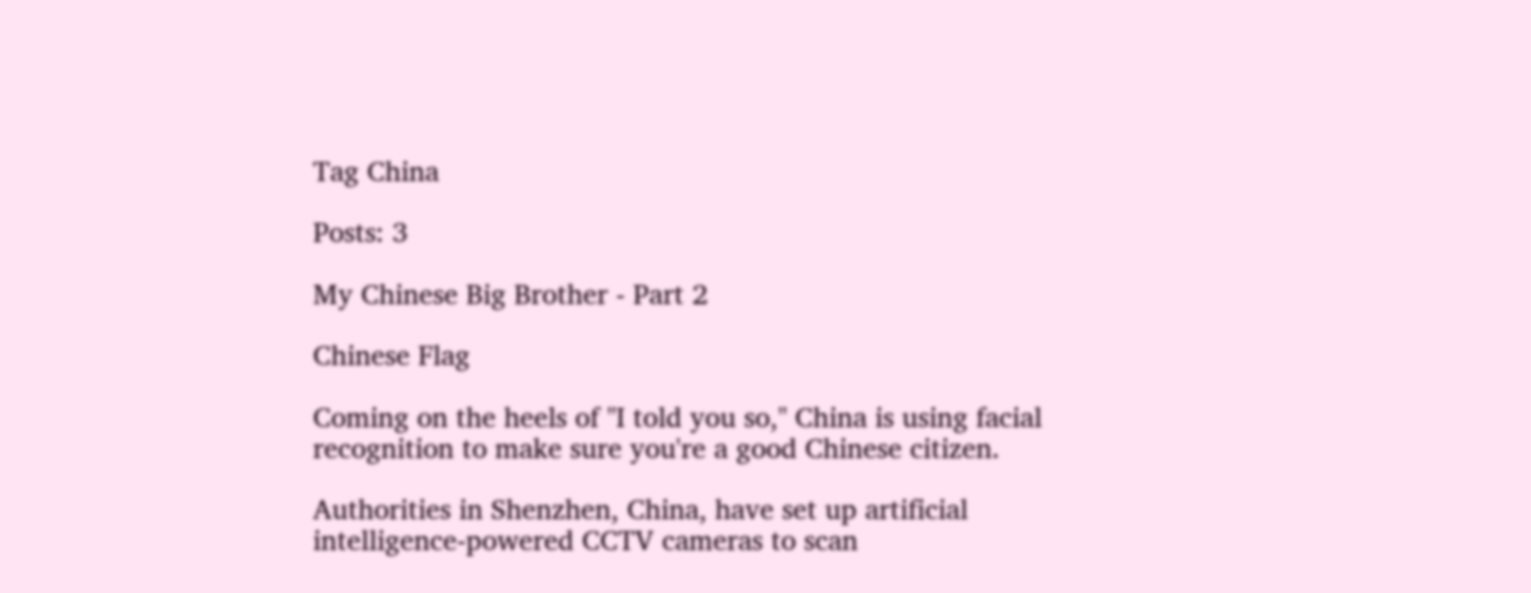Tag China

Posts: 3

My Chinese Big Brother - Part 2

Chinese Flag

Coming on the heels of "I told you so," China is using facial recognition to make sure you're a good Chinese citizen.

Authorities in Shenzhen, China, have set up artificial intelligence-powered CCTV cameras to scan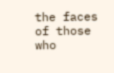the faces of those who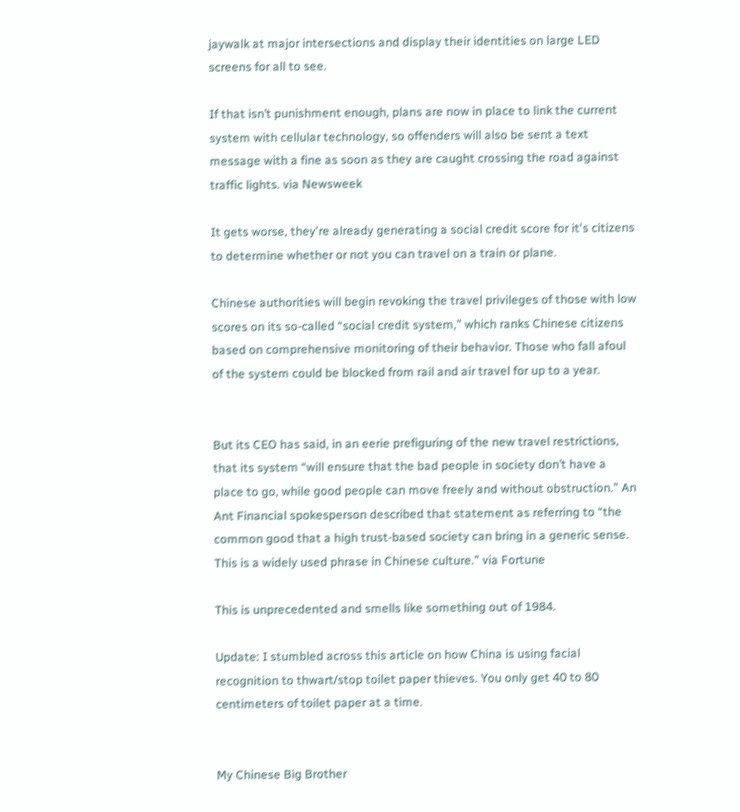jaywalk at major intersections and display their identities on large LED screens for all to see.

If that isn’t punishment enough, plans are now in place to link the current system with cellular technology, so offenders will also be sent a text message with a fine as soon as they are caught crossing the road against traffic lights. via Newsweek

It gets worse, they're already generating a social credit score for it's citizens to determine whether or not you can travel on a train or plane.

Chinese authorities will begin revoking the travel privileges of those with low scores on its so-called “social credit system,” which ranks Chinese citizens based on comprehensive monitoring of their behavior. Those who fall afoul of the system could be blocked from rail and air travel for up to a year.


But its CEO has said, in an eerie prefiguring of the new travel restrictions, that its system “will ensure that the bad people in society don’t have a place to go, while good people can move freely and without obstruction.” An Ant Financial spokesperson described that statement as referring to “the common good that a high trust-based society can bring in a generic sense. This is a widely used phrase in Chinese culture.” via Fortune

This is unprecedented and smells like something out of 1984.

Update: I stumbled across this article on how China is using facial recognition to thwart/stop toilet paper thieves. You only get 40 to 80 centimeters of toilet paper at a time.


My Chinese Big Brother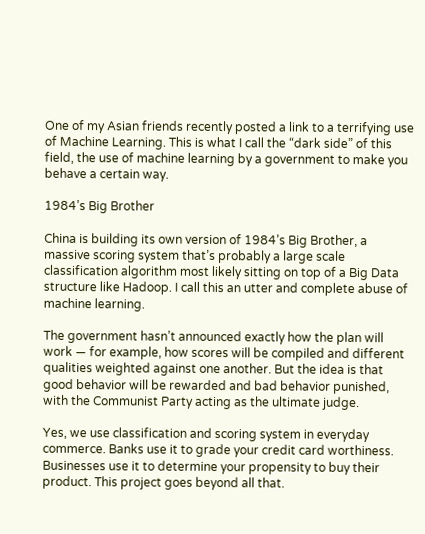One of my Asian friends recently posted a link to a terrifying use of Machine Learning. This is what I call the “dark side” of this field, the use of machine learning by a government to make you behave a certain way.

1984’s Big Brother

China is building its own version of 1984’s Big Brother, a massive scoring system that’s probably a large scale classification algorithm most likely sitting on top of a Big Data structure like Hadoop. I call this an utter and complete abuse of machine learning.

The government hasn’t announced exactly how the plan will work — for example, how scores will be compiled and different qualities weighted against one another. But the idea is that good behavior will be rewarded and bad behavior punished, with the Communist Party acting as the ultimate judge.

Yes, we use classification and scoring system in everyday commerce. Banks use it to grade your credit card worthiness. Businesses use it to determine your propensity to buy their product. This project goes beyond all that.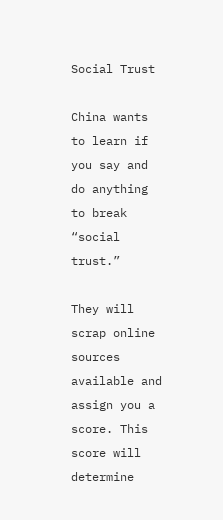Social Trust

China wants to learn if you say and do anything to break “social trust.”

They will scrap online sources available and assign you a score. This score will determine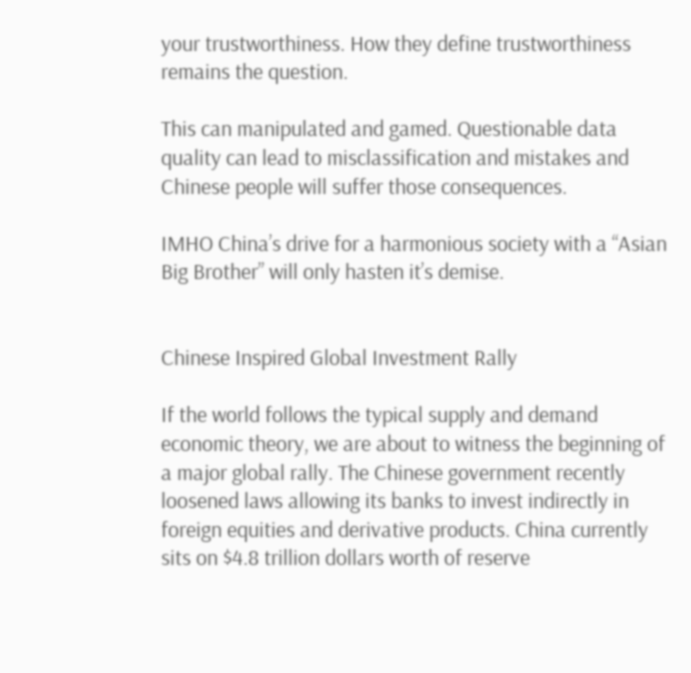your trustworthiness. How they define trustworthiness remains the question.

This can manipulated and gamed. Questionable data quality can lead to misclassification and mistakes and Chinese people will suffer those consequences.

IMHO China’s drive for a harmonious society with a “Asian Big Brother” will only hasten it’s demise.


Chinese Inspired Global Investment Rally

If the world follows the typical supply and demand economic theory, we are about to witness the beginning of a major global rally. The Chinese government recently loosened laws allowing its banks to invest indirectly in foreign equities and derivative products. China currently sits on $4.8 trillion dollars worth of reserve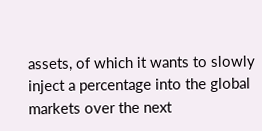assets, of which it wants to slowly inject a percentage into the global markets over the next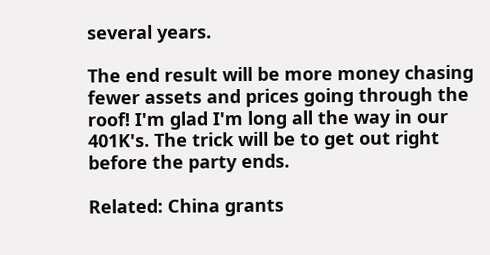several years.

The end result will be more money chasing fewer assets and prices going through the roof! I'm glad I'm long all the way in our 401K's. The trick will be to get out right before the party ends.

Related: China grants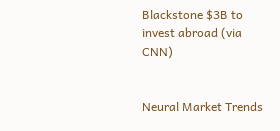Blackstone $3B to invest abroad (via CNN)


Neural Market Trends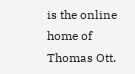is the online home of Thomas Ott.